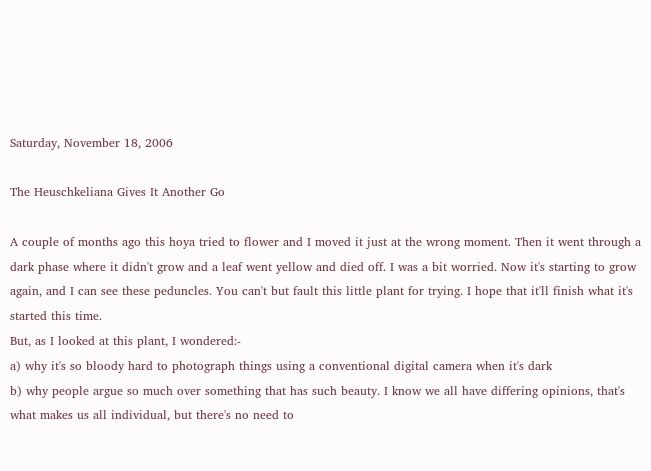Saturday, November 18, 2006

The Heuschkeliana Gives It Another Go

A couple of months ago this hoya tried to flower and I moved it just at the wrong moment. Then it went through a dark phase where it didn't grow and a leaf went yellow and died off. I was a bit worried. Now it's starting to grow again, and I can see these peduncles. You can't but fault this little plant for trying. I hope that it'll finish what it's started this time.
But, as I looked at this plant, I wondered:-
a) why it's so bloody hard to photograph things using a conventional digital camera when it's dark
b) why people argue so much over something that has such beauty. I know we all have differing opinions, that's what makes us all individual, but there's no need to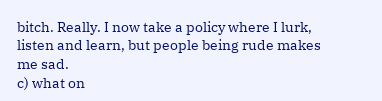bitch. Really. I now take a policy where I lurk, listen and learn, but people being rude makes me sad.
c) what on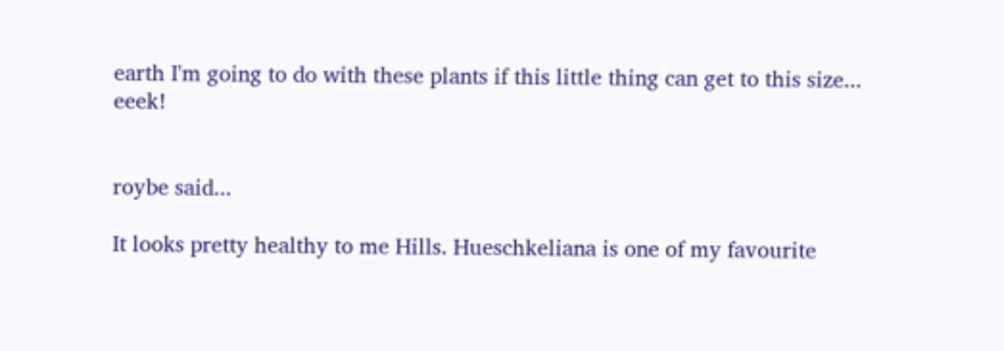earth I'm going to do with these plants if this little thing can get to this size... eeek!


roybe said...

It looks pretty healthy to me Hills. Hueschkeliana is one of my favourite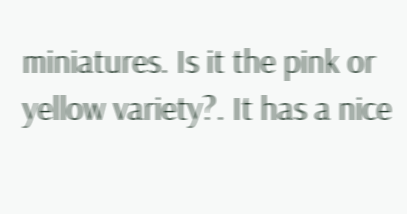miniatures. Is it the pink or yellow variety?. It has a nice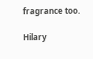fragrance too.

Hilary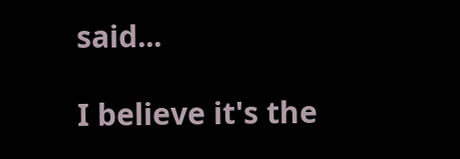said...

I believe it's the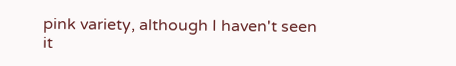pink variety, although I haven't seen it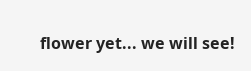flower yet... we will see!